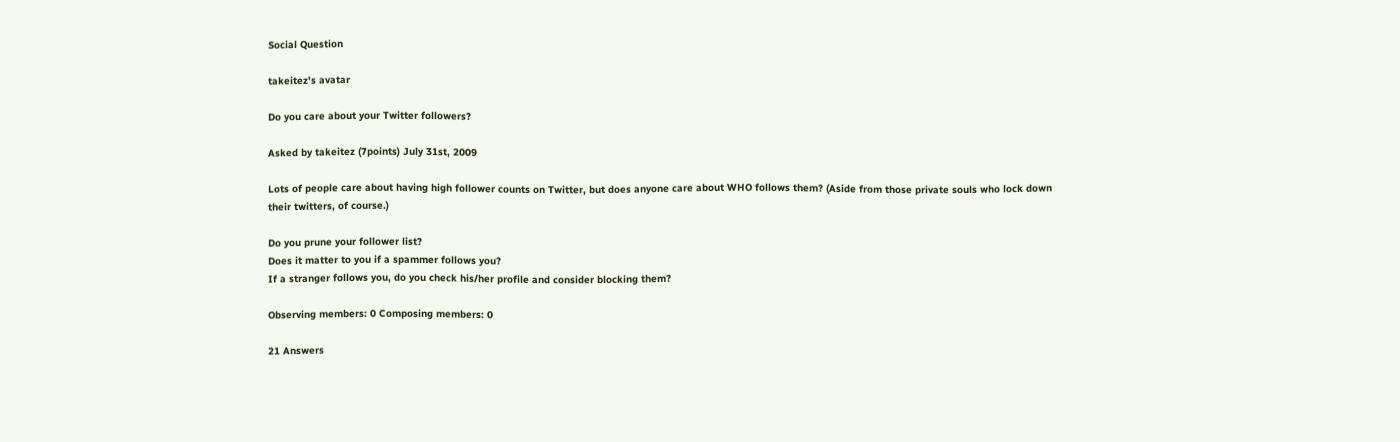Social Question

takeitez's avatar

Do you care about your Twitter followers?

Asked by takeitez (7points) July 31st, 2009

Lots of people care about having high follower counts on Twitter, but does anyone care about WHO follows them? (Aside from those private souls who lock down their twitters, of course.)

Do you prune your follower list?
Does it matter to you if a spammer follows you?
If a stranger follows you, do you check his/her profile and consider blocking them?

Observing members: 0 Composing members: 0

21 Answers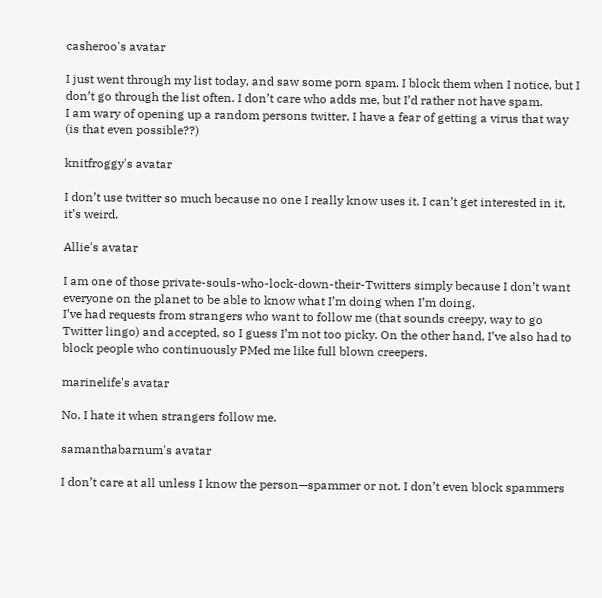casheroo's avatar

I just went through my list today, and saw some porn spam. I block them when I notice, but I don’t go through the list often. I don’t care who adds me, but I’d rather not have spam.
I am wary of opening up a random persons twitter, I have a fear of getting a virus that way (is that even possible??)

knitfroggy's avatar

I don’t use twitter so much because no one I really know uses it. I can’t get interested in it, it’s weird.

Allie's avatar

I am one of those private-souls-who-lock-down-their-Twitters simply because I don’t want everyone on the planet to be able to know what I’m doing when I’m doing.
I’ve had requests from strangers who want to follow me (that sounds creepy, way to go Twitter lingo) and accepted, so I guess I’m not too picky. On the other hand, I’ve also had to block people who continuously PMed me like full blown creepers.

marinelife's avatar

No. I hate it when strangers follow me.

samanthabarnum's avatar

I don’t care at all unless I know the person—spammer or not. I don’t even block spammers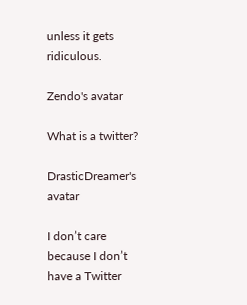unless it gets ridiculous.

Zendo's avatar

What is a twitter?

DrasticDreamer's avatar

I don’t care because I don’t have a Twitter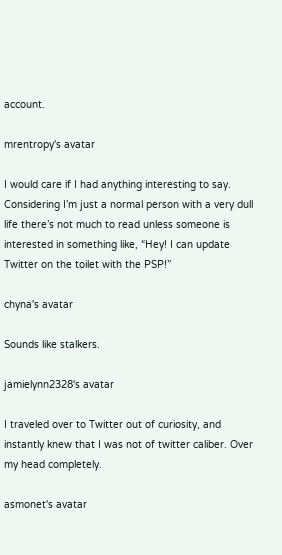account.

mrentropy's avatar

I would care if I had anything interesting to say. Considering I’m just a normal person with a very dull life there’s not much to read unless someone is interested in something like, “Hey! I can update Twitter on the toilet with the PSP!”

chyna's avatar

Sounds like stalkers.

jamielynn2328's avatar

I traveled over to Twitter out of curiosity, and instantly knew that I was not of twitter caliber. Over my head completely.

asmonet's avatar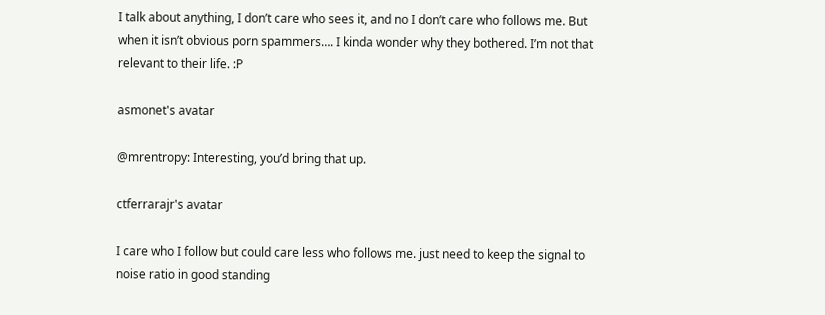I talk about anything, I don’t care who sees it, and no I don’t care who follows me. But when it isn’t obvious porn spammers…. I kinda wonder why they bothered. I’m not that relevant to their life. :P

asmonet's avatar

@mrentropy: Interesting, you’d bring that up.

ctferrarajr's avatar

I care who I follow but could care less who follows me. just need to keep the signal to noise ratio in good standing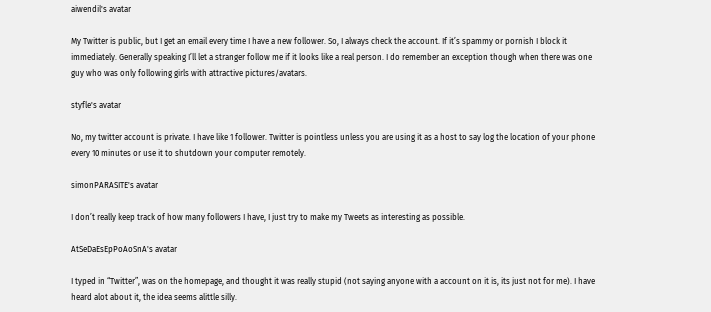aiwendil's avatar

My Twitter is public, but I get an email every time I have a new follower. So, I always check the account. If it’s spammy or pornish I block it immediately. Generally speaking I’ll let a stranger follow me if it looks like a real person. I do remember an exception though when there was one guy who was only following girls with attractive pictures/avatars.

styfle's avatar

No, my twitter account is private. I have like 1 follower. Twitter is pointless unless you are using it as a host to say log the location of your phone every 10 minutes or use it to shutdown your computer remotely.

simonPARASITE's avatar

I don’t really keep track of how many followers I have, I just try to make my Tweets as interesting as possible.

AtSeDaEsEpPoAoSnA's avatar

I typed in “Twitter”, was on the homepage, and thought it was really stupid (not saying anyone with a account on it is, its just not for me). I have heard alot about it, the idea seems alittle silly.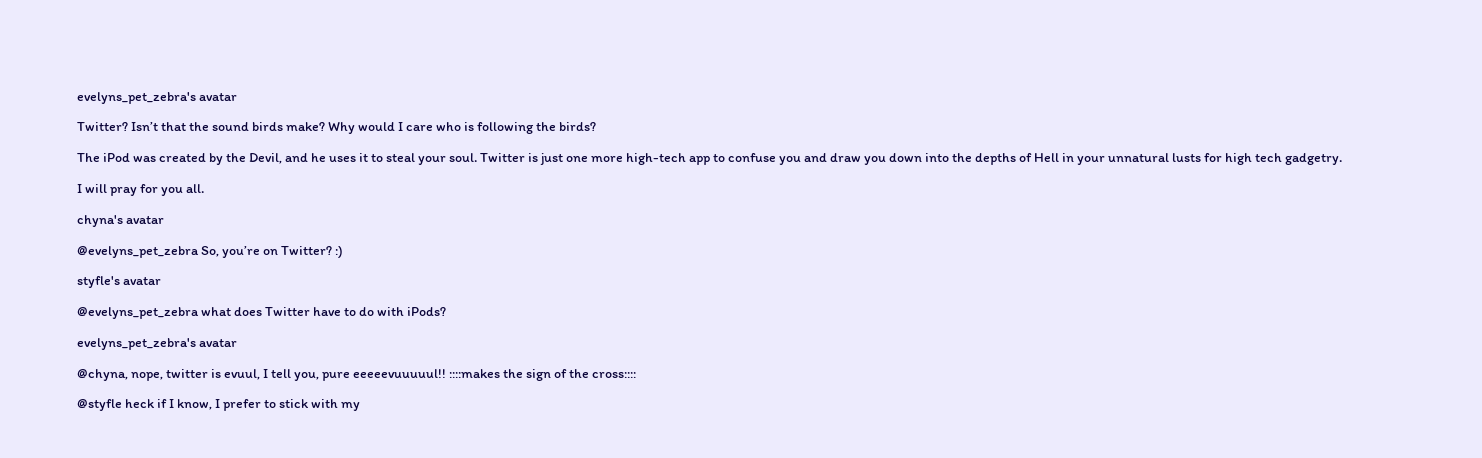evelyns_pet_zebra's avatar

Twitter? Isn’t that the sound birds make? Why would I care who is following the birds?

The iPod was created by the Devil, and he uses it to steal your soul. Twitter is just one more high-tech app to confuse you and draw you down into the depths of Hell in your unnatural lusts for high tech gadgetry.

I will pray for you all.

chyna's avatar

@evelyns_pet_zebra So, you’re on Twitter? :)

styfle's avatar

@evelyns_pet_zebra what does Twitter have to do with iPods?

evelyns_pet_zebra's avatar

@chyna, nope, twitter is evuul, I tell you, pure eeeeevuuuuul!! ::::makes the sign of the cross::::

@styfle heck if I know, I prefer to stick with my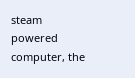steam powered computer, the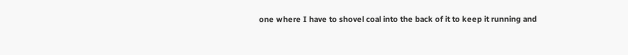one where I have to shovel coal into the back of it to keep it running and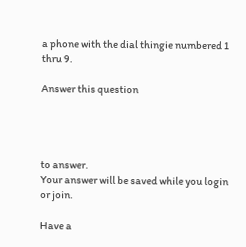a phone with the dial thingie numbered 1 thru 9.

Answer this question




to answer.
Your answer will be saved while you login or join.

Have a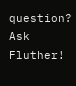question? Ask Fluther!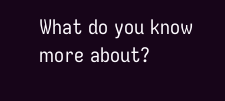What do you know more about?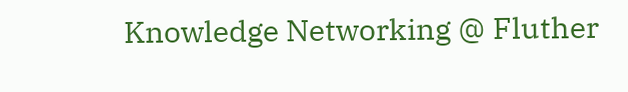Knowledge Networking @ Fluther